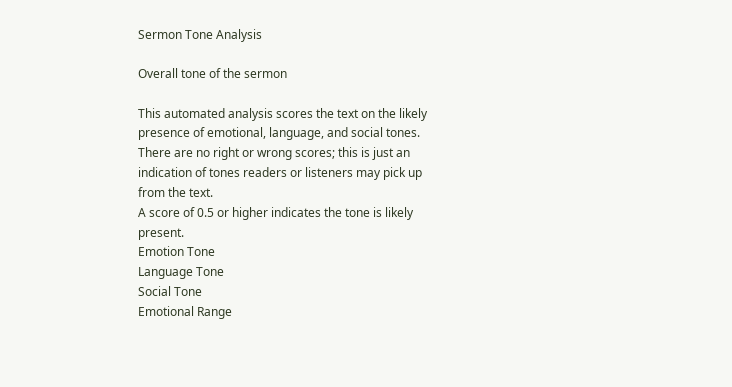Sermon Tone Analysis

Overall tone of the sermon

This automated analysis scores the text on the likely presence of emotional, language, and social tones. There are no right or wrong scores; this is just an indication of tones readers or listeners may pick up from the text.
A score of 0.5 or higher indicates the tone is likely present.
Emotion Tone
Language Tone
Social Tone
Emotional Range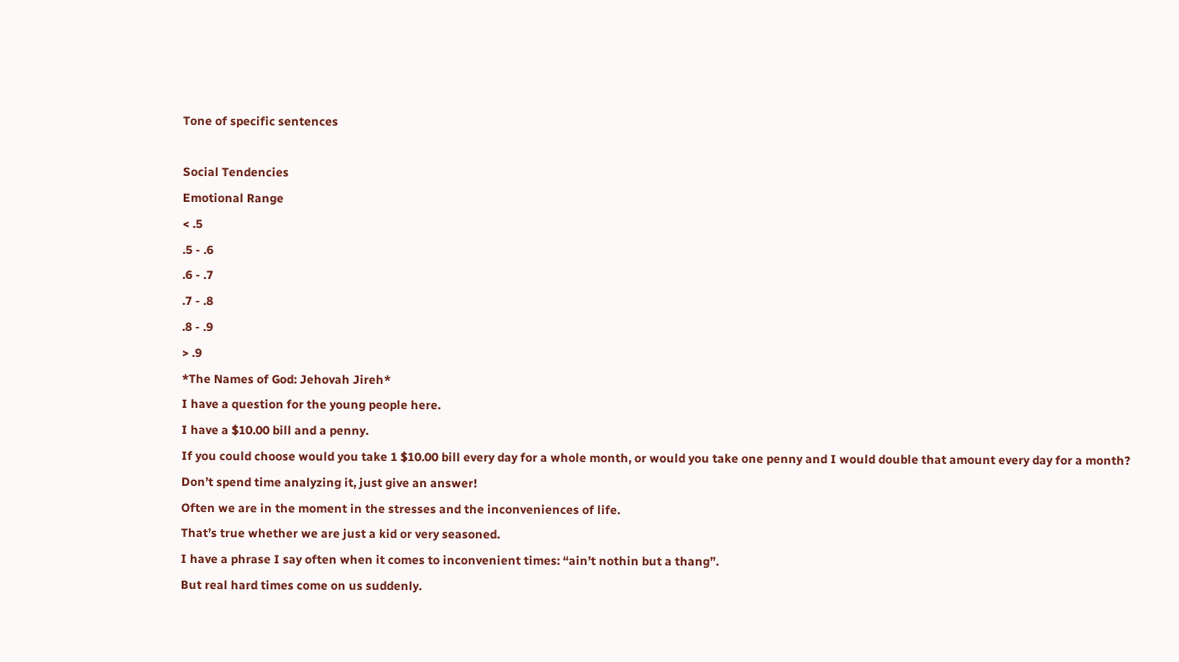Tone of specific sentences

Social Tendencies
Emotional Range
< .5
.5 - .6
.6 - .7
.7 - .8
.8 - .9
> .9
*The Names of God: Jehovah Jireh*
I have a question for the young people here.
I have a $10.00 bill and a penny.
If you could choose would you take 1 $10.00 bill every day for a whole month, or would you take one penny and I would double that amount every day for a month?
Don’t spend time analyzing it, just give an answer!
Often we are in the moment in the stresses and the inconveniences of life.
That’s true whether we are just a kid or very seasoned.
I have a phrase I say often when it comes to inconvenient times: “ain’t nothin but a thang”.
But real hard times come on us suddenly.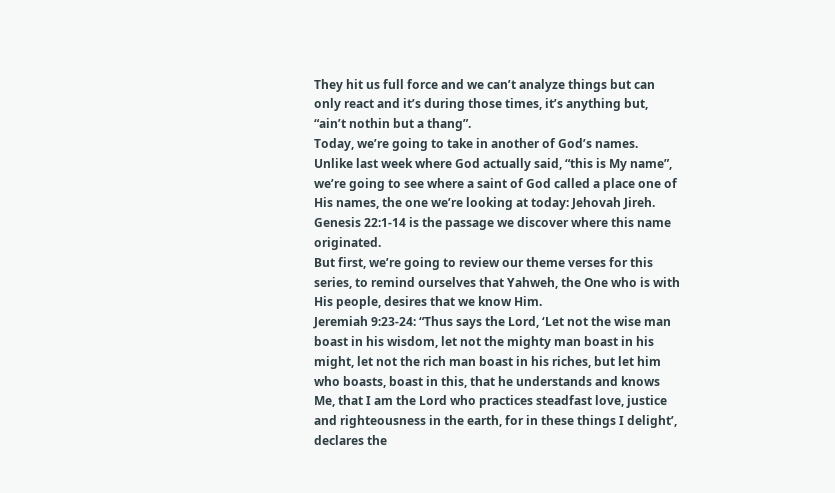They hit us full force and we can’t analyze things but can only react and it’s during those times, it’s anything but, “ain’t nothin but a thang”.
Today, we’re going to take in another of God’s names.
Unlike last week where God actually said, “this is My name”, we’re going to see where a saint of God called a place one of His names, the one we’re looking at today: Jehovah Jireh.
Genesis 22:1-14 is the passage we discover where this name originated.
But first, we’re going to review our theme verses for this series, to remind ourselves that Yahweh, the One who is with His people, desires that we know Him.
Jeremiah 9:23-24: “Thus says the Lord, ‘Let not the wise man boast in his wisdom, let not the mighty man boast in his might, let not the rich man boast in his riches, but let him who boasts, boast in this, that he understands and knows Me, that I am the Lord who practices steadfast love, justice and righteousness in the earth, for in these things I delight’, declares the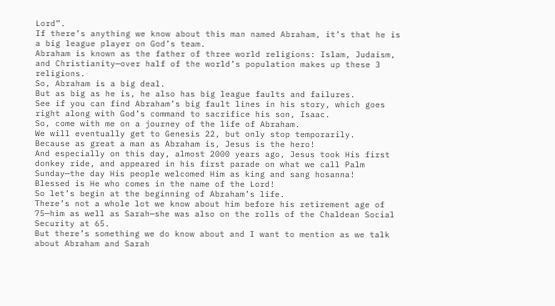Lord”.
If there’s anything we know about this man named Abraham, it’s that he is a big league player on God’s team.
Abraham is known as the father of three world religions: Islam, Judaism, and Christianity—over half of the world’s population makes up these 3 religions.
So, Abraham is a big deal.
But as big as he is, he also has big league faults and failures.
See if you can find Abraham’s big fault lines in his story, which goes right along with God’s command to sacrifice his son, Isaac.
So, come with me on a journey of the life of Abraham.
We will eventually get to Genesis 22, but only stop temporarily.
Because as great a man as Abraham is, Jesus is the hero!
And especially on this day, almost 2000 years ago, Jesus took His first donkey ride, and appeared in his first parade on what we call Palm Sunday—the day His people welcomed Him as king and sang hosanna!
Blessed is He who comes in the name of the Lord!
So let’s begin at the beginning of Abraham’s life.
There’s not a whole lot we know about him before his retirement age of 75—him as well as Sarah—she was also on the rolls of the Chaldean Social Security at 65.
But there’s something we do know about and I want to mention as we talk about Abraham and Sarah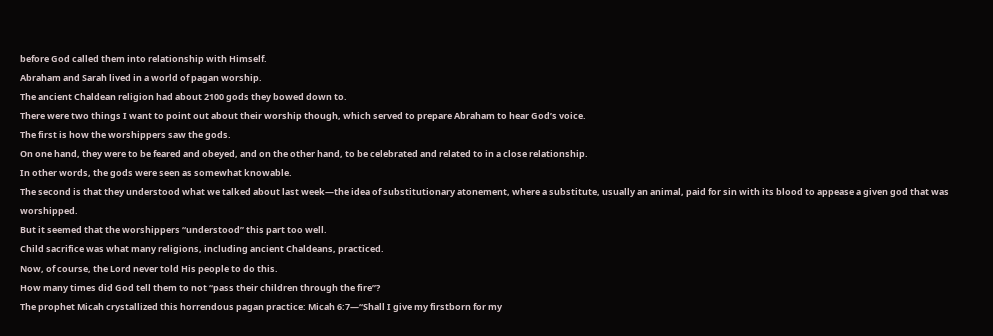before God called them into relationship with Himself.
Abraham and Sarah lived in a world of pagan worship.
The ancient Chaldean religion had about 2100 gods they bowed down to.
There were two things I want to point out about their worship though, which served to prepare Abraham to hear God’s voice.
The first is how the worshippers saw the gods.
On one hand, they were to be feared and obeyed, and on the other hand, to be celebrated and related to in a close relationship.
In other words, the gods were seen as somewhat knowable.
The second is that they understood what we talked about last week—the idea of substitutionary atonement, where a substitute, usually an animal, paid for sin with its blood to appease a given god that was worshipped.
But it seemed that the worshippers “understood” this part too well.
Child sacrifice was what many religions, including ancient Chaldeans, practiced.
Now, of course, the Lord never told His people to do this.
How many times did God tell them to not “pass their children through the fire”?
The prophet Micah crystallized this horrendous pagan practice: Micah 6:7—“Shall I give my firstborn for my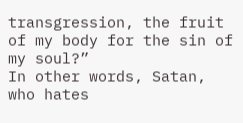transgression, the fruit of my body for the sin of my soul?”
In other words, Satan, who hates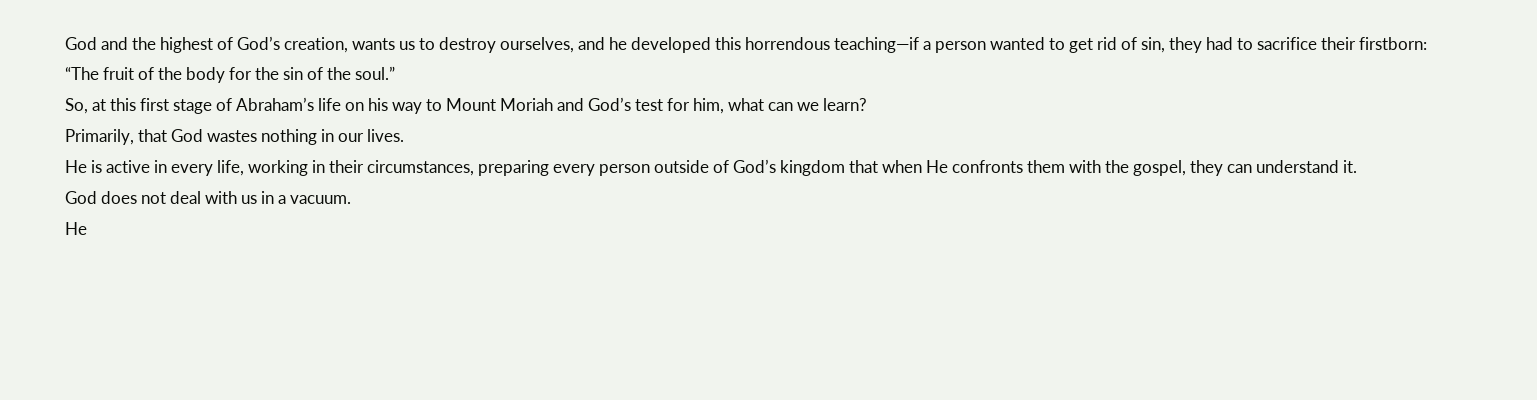God and the highest of God’s creation, wants us to destroy ourselves, and he developed this horrendous teaching—if a person wanted to get rid of sin, they had to sacrifice their firstborn: “The fruit of the body for the sin of the soul.”
So, at this first stage of Abraham’s life on his way to Mount Moriah and God’s test for him, what can we learn?
Primarily, that God wastes nothing in our lives.
He is active in every life, working in their circumstances, preparing every person outside of God’s kingdom that when He confronts them with the gospel, they can understand it.
God does not deal with us in a vacuum.
He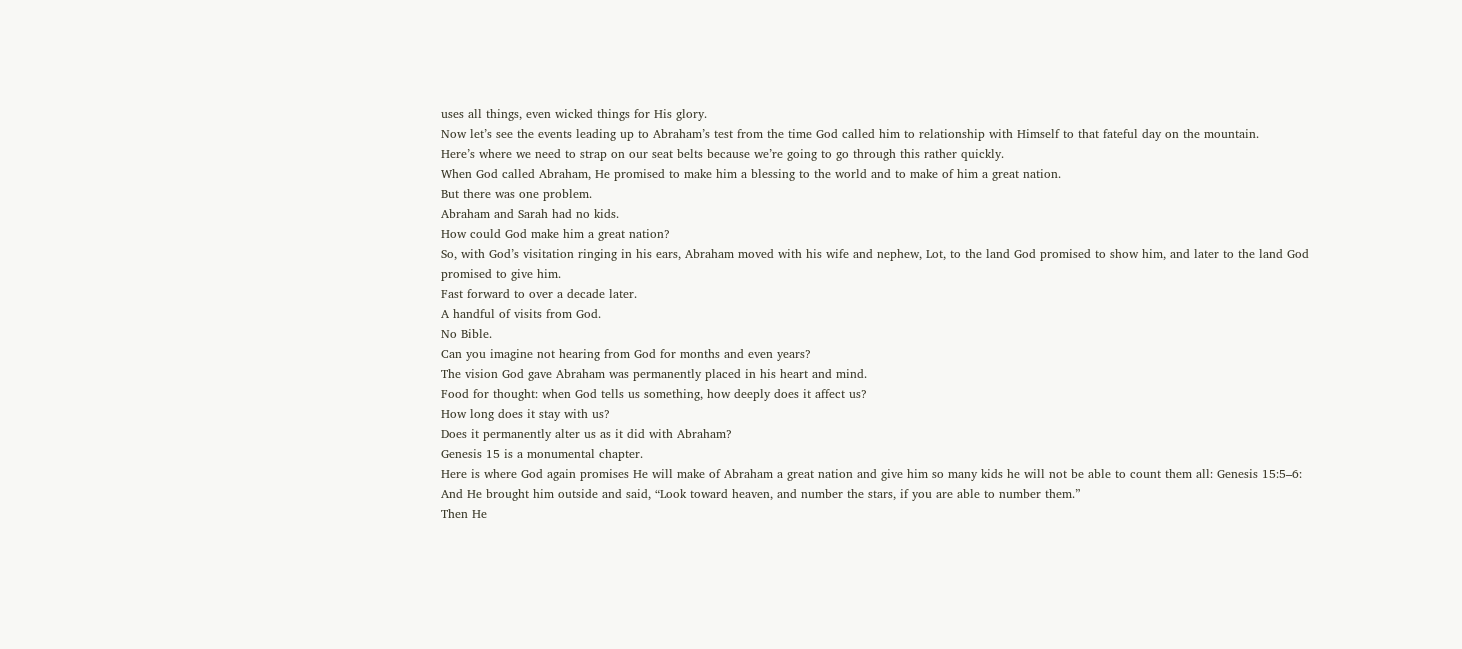uses all things, even wicked things for His glory.
Now let’s see the events leading up to Abraham’s test from the time God called him to relationship with Himself to that fateful day on the mountain.
Here’s where we need to strap on our seat belts because we’re going to go through this rather quickly.
When God called Abraham, He promised to make him a blessing to the world and to make of him a great nation.
But there was one problem.
Abraham and Sarah had no kids.
How could God make him a great nation?
So, with God’s visitation ringing in his ears, Abraham moved with his wife and nephew, Lot, to the land God promised to show him, and later to the land God promised to give him.
Fast forward to over a decade later.
A handful of visits from God.
No Bible.
Can you imagine not hearing from God for months and even years?
The vision God gave Abraham was permanently placed in his heart and mind.
Food for thought: when God tells us something, how deeply does it affect us?
How long does it stay with us?
Does it permanently alter us as it did with Abraham?
Genesis 15 is a monumental chapter.
Here is where God again promises He will make of Abraham a great nation and give him so many kids he will not be able to count them all: Genesis 15:5–6: And He brought him outside and said, “Look toward heaven, and number the stars, if you are able to number them.”
Then He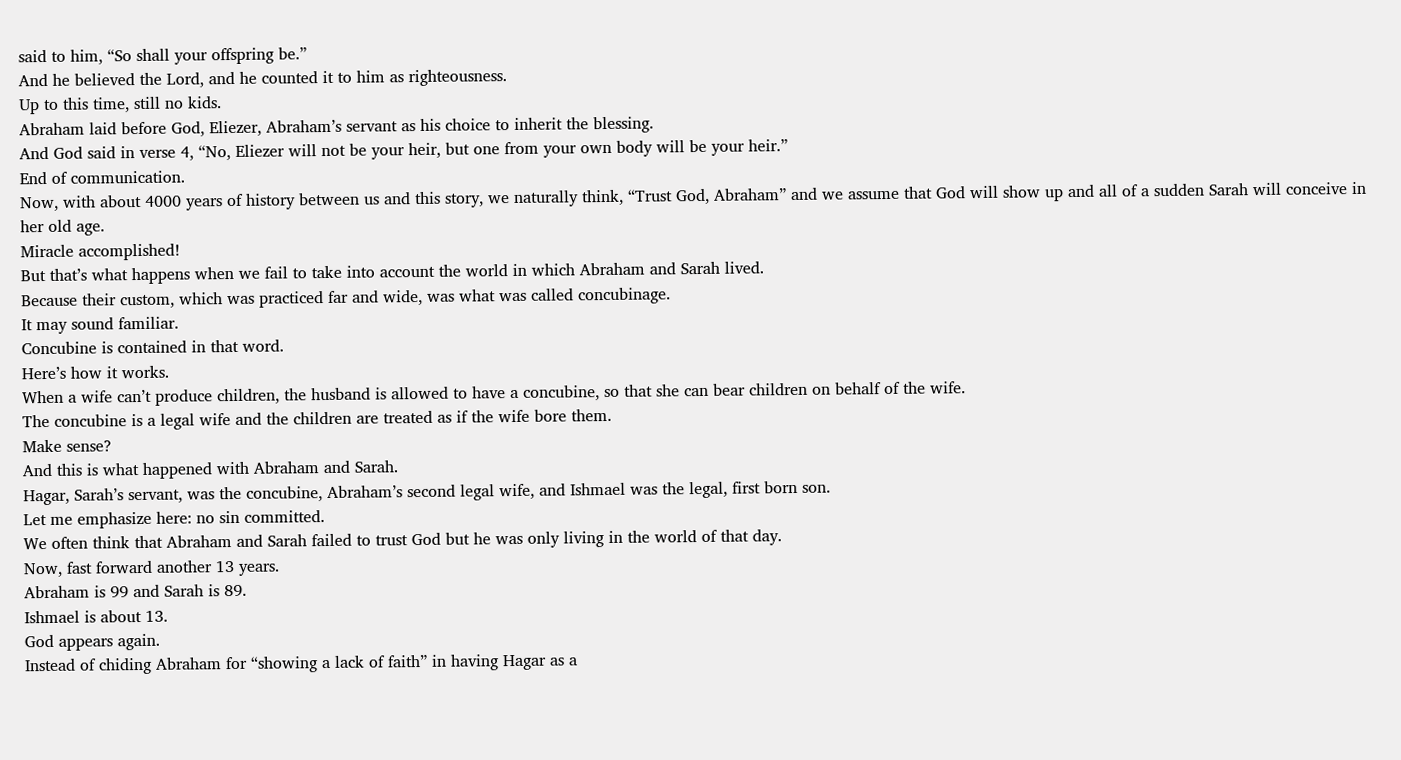said to him, “So shall your offspring be.”
And he believed the Lord, and he counted it to him as righteousness.
Up to this time, still no kids.
Abraham laid before God, Eliezer, Abraham’s servant as his choice to inherit the blessing.
And God said in verse 4, “No, Eliezer will not be your heir, but one from your own body will be your heir.”
End of communication.
Now, with about 4000 years of history between us and this story, we naturally think, “Trust God, Abraham” and we assume that God will show up and all of a sudden Sarah will conceive in her old age.
Miracle accomplished!
But that’s what happens when we fail to take into account the world in which Abraham and Sarah lived.
Because their custom, which was practiced far and wide, was what was called concubinage.
It may sound familiar.
Concubine is contained in that word.
Here’s how it works.
When a wife can’t produce children, the husband is allowed to have a concubine, so that she can bear children on behalf of the wife.
The concubine is a legal wife and the children are treated as if the wife bore them.
Make sense?
And this is what happened with Abraham and Sarah.
Hagar, Sarah’s servant, was the concubine, Abraham’s second legal wife, and Ishmael was the legal, first born son.
Let me emphasize here: no sin committed.
We often think that Abraham and Sarah failed to trust God but he was only living in the world of that day.
Now, fast forward another 13 years.
Abraham is 99 and Sarah is 89.
Ishmael is about 13.
God appears again.
Instead of chiding Abraham for “showing a lack of faith” in having Hagar as a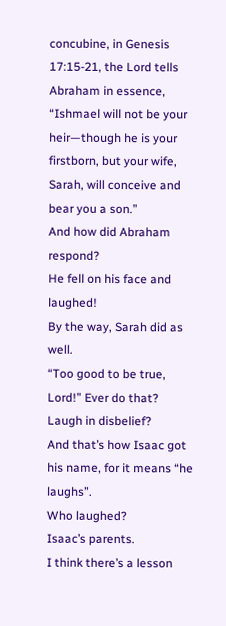concubine, in Genesis 17:15-21, the Lord tells Abraham in essence, “Ishmael will not be your heir—though he is your firstborn, but your wife, Sarah, will conceive and bear you a son.”
And how did Abraham respond?
He fell on his face and laughed!
By the way, Sarah did as well.
“Too good to be true, Lord!” Ever do that?
Laugh in disbelief?
And that’s how Isaac got his name, for it means “he laughs”.
Who laughed?
Isaac’s parents.
I think there’s a lesson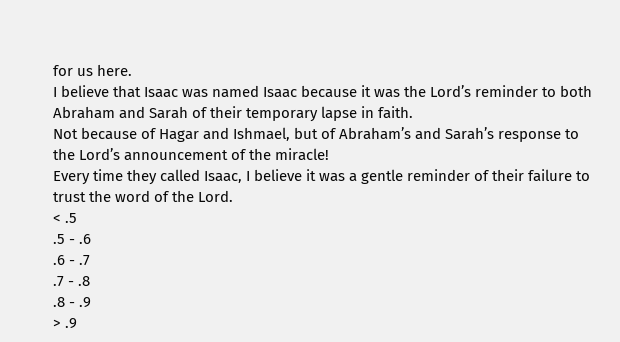for us here.
I believe that Isaac was named Isaac because it was the Lord’s reminder to both Abraham and Sarah of their temporary lapse in faith.
Not because of Hagar and Ishmael, but of Abraham’s and Sarah’s response to the Lord’s announcement of the miracle!
Every time they called Isaac, I believe it was a gentle reminder of their failure to trust the word of the Lord.
< .5
.5 - .6
.6 - .7
.7 - .8
.8 - .9
> .9